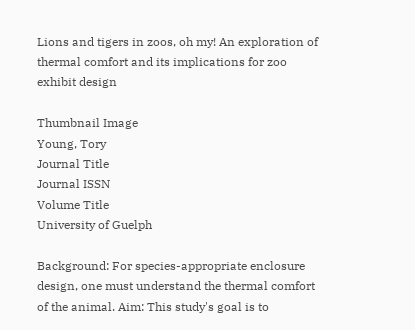Lions and tigers in zoos, oh my! An exploration of thermal comfort and its implications for zoo exhibit design

Thumbnail Image
Young, Tory
Journal Title
Journal ISSN
Volume Title
University of Guelph

Background: For species-appropriate enclosure design, one must understand the thermal comfort of the animal. Aim: This study's goal is to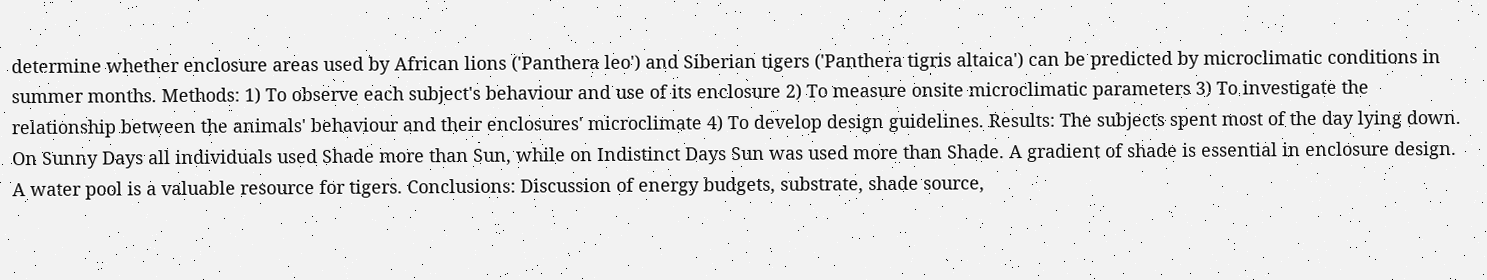determine whether enclosure areas used by African lions ('Panthera leo') and Siberian tigers ('Panthera tigris altaica') can be predicted by microclimatic conditions in summer months. Methods: 1) To observe each subject's behaviour and use of its enclosure 2) To measure onsite microclimatic parameters 3) To investigate the relationship between the animals' behaviour and their enclosures' microclimate 4) To develop design guidelines. Results: The subjects spent most of the day lying down. On Sunny Days all individuals used Shade more than Sun, while on Indistinct Days Sun was used more than Shade. A gradient of shade is essential in enclosure design. A water pool is a valuable resource for tigers. Conclusions: Discussion of energy budgets, substrate, shade source,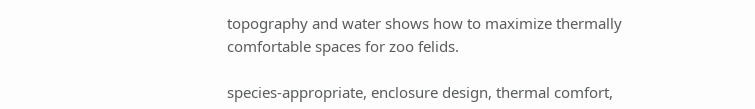topography and water shows how to maximize thermally comfortable spaces for zoo felids.

species-appropriate, enclosure design, thermal comfort,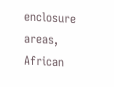enclosure areas, African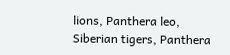lions, Panthera leo, Siberian tigers, Panthera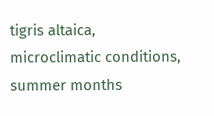tigris altaica, microclimatic conditions, summer months